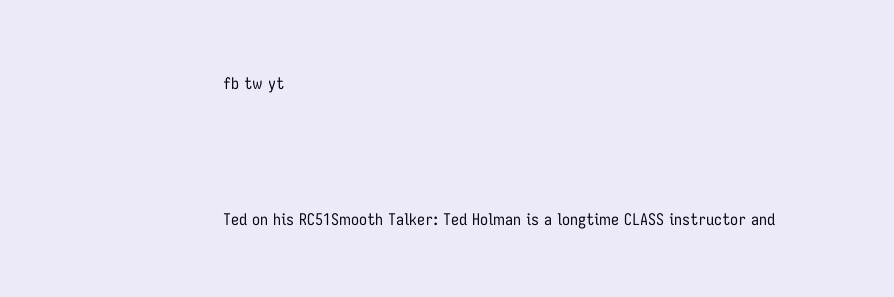fb tw yt





Ted on his RC51Smooth Talker: Ted Holman is a longtime CLASS instructor and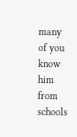many of you know him from schools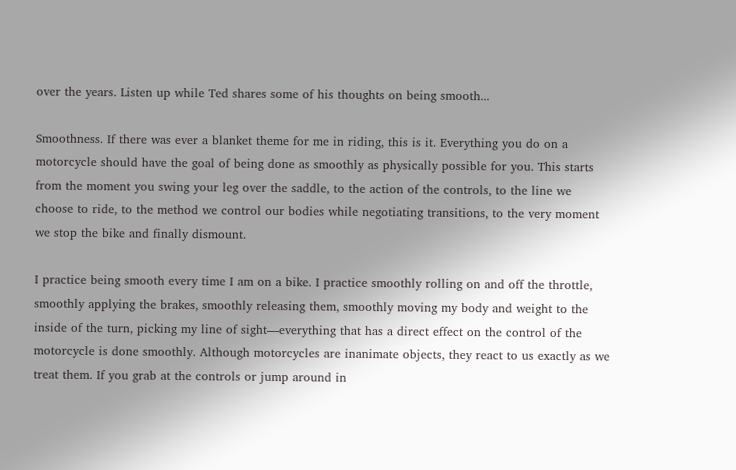over the years. Listen up while Ted shares some of his thoughts on being smooth...

Smoothness. If there was ever a blanket theme for me in riding, this is it. Everything you do on a motorcycle should have the goal of being done as smoothly as physically possible for you. This starts from the moment you swing your leg over the saddle, to the action of the controls, to the line we choose to ride, to the method we control our bodies while negotiating transitions, to the very moment we stop the bike and finally dismount.

I practice being smooth every time I am on a bike. I practice smoothly rolling on and off the throttle, smoothly applying the brakes, smoothly releasing them, smoothly moving my body and weight to the inside of the turn, picking my line of sight—everything that has a direct effect on the control of the motorcycle is done smoothly. Although motorcycles are inanimate objects, they react to us exactly as we treat them. If you grab at the controls or jump around in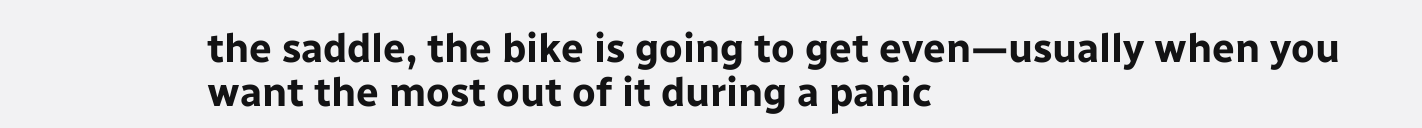the saddle, the bike is going to get even—usually when you want the most out of it during a panic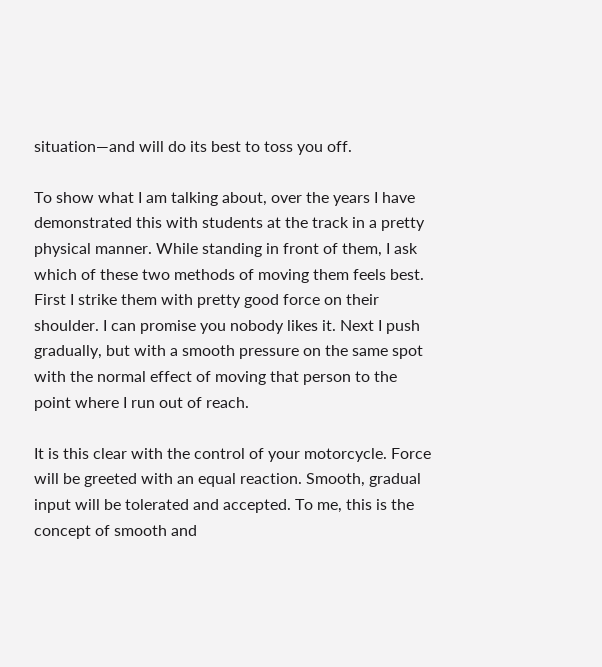situation—and will do its best to toss you off.

To show what I am talking about, over the years I have demonstrated this with students at the track in a pretty physical manner. While standing in front of them, I ask which of these two methods of moving them feels best. First I strike them with pretty good force on their shoulder. I can promise you nobody likes it. Next I push gradually, but with a smooth pressure on the same spot with the normal effect of moving that person to the point where I run out of reach.

It is this clear with the control of your motorcycle. Force will be greeted with an equal reaction. Smooth, gradual input will be tolerated and accepted. To me, this is the concept of smooth and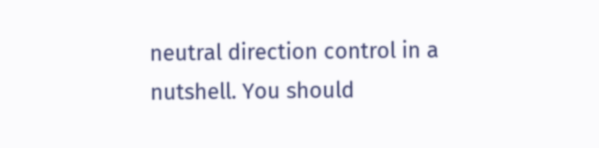neutral direction control in a nutshell. You should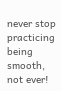never stop practicing being smooth, not ever!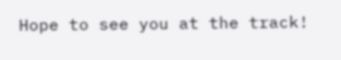Hope to see you at the track!